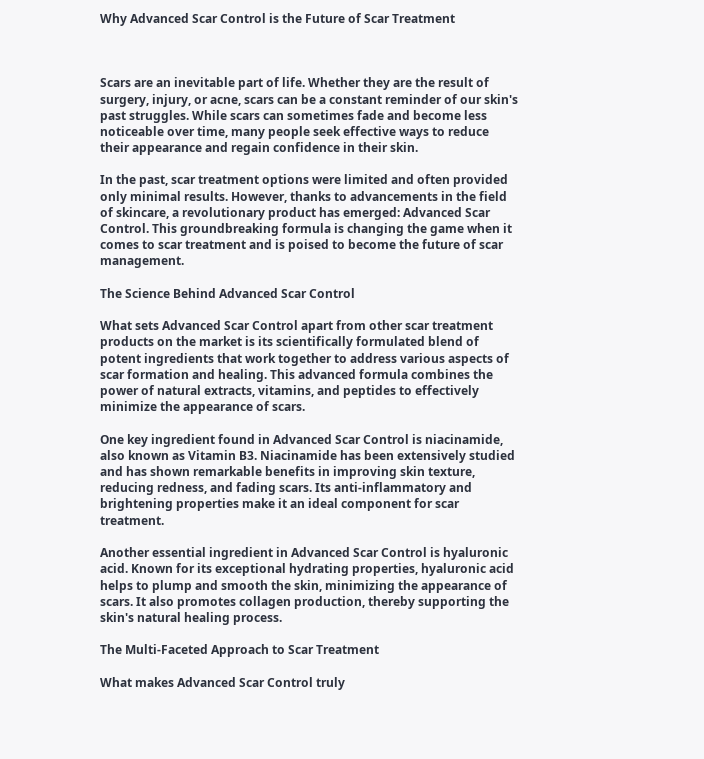Why Advanced Scar Control is the Future of Scar Treatment



Scars are an inevitable part of life. Whether they are the result of surgery, injury, or acne, scars can be a constant reminder of our skin's past struggles. While scars can sometimes fade and become less noticeable over time, many people seek effective ways to reduce their appearance and regain confidence in their skin.

In the past, scar treatment options were limited and often provided only minimal results. However, thanks to advancements in the field of skincare, a revolutionary product has emerged: Advanced Scar Control. This groundbreaking formula is changing the game when it comes to scar treatment and is poised to become the future of scar management.

The Science Behind Advanced Scar Control

What sets Advanced Scar Control apart from other scar treatment products on the market is its scientifically formulated blend of potent ingredients that work together to address various aspects of scar formation and healing. This advanced formula combines the power of natural extracts, vitamins, and peptides to effectively minimize the appearance of scars.

One key ingredient found in Advanced Scar Control is niacinamide, also known as Vitamin B3. Niacinamide has been extensively studied and has shown remarkable benefits in improving skin texture, reducing redness, and fading scars. Its anti-inflammatory and brightening properties make it an ideal component for scar treatment.

Another essential ingredient in Advanced Scar Control is hyaluronic acid. Known for its exceptional hydrating properties, hyaluronic acid helps to plump and smooth the skin, minimizing the appearance of scars. It also promotes collagen production, thereby supporting the skin's natural healing process.

The Multi-Faceted Approach to Scar Treatment

What makes Advanced Scar Control truly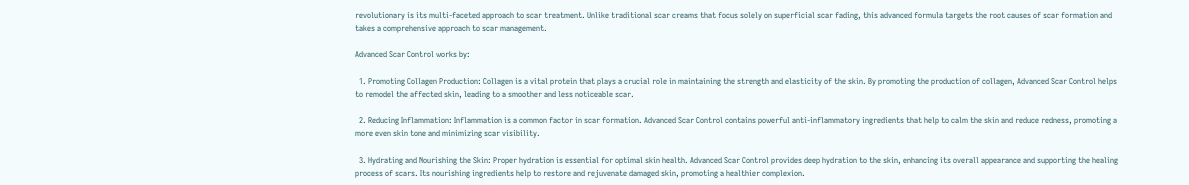revolutionary is its multi-faceted approach to scar treatment. Unlike traditional scar creams that focus solely on superficial scar fading, this advanced formula targets the root causes of scar formation and takes a comprehensive approach to scar management.

Advanced Scar Control works by:

  1. Promoting Collagen Production: Collagen is a vital protein that plays a crucial role in maintaining the strength and elasticity of the skin. By promoting the production of collagen, Advanced Scar Control helps to remodel the affected skin, leading to a smoother and less noticeable scar.

  2. Reducing Inflammation: Inflammation is a common factor in scar formation. Advanced Scar Control contains powerful anti-inflammatory ingredients that help to calm the skin and reduce redness, promoting a more even skin tone and minimizing scar visibility.

  3. Hydrating and Nourishing the Skin: Proper hydration is essential for optimal skin health. Advanced Scar Control provides deep hydration to the skin, enhancing its overall appearance and supporting the healing process of scars. Its nourishing ingredients help to restore and rejuvenate damaged skin, promoting a healthier complexion.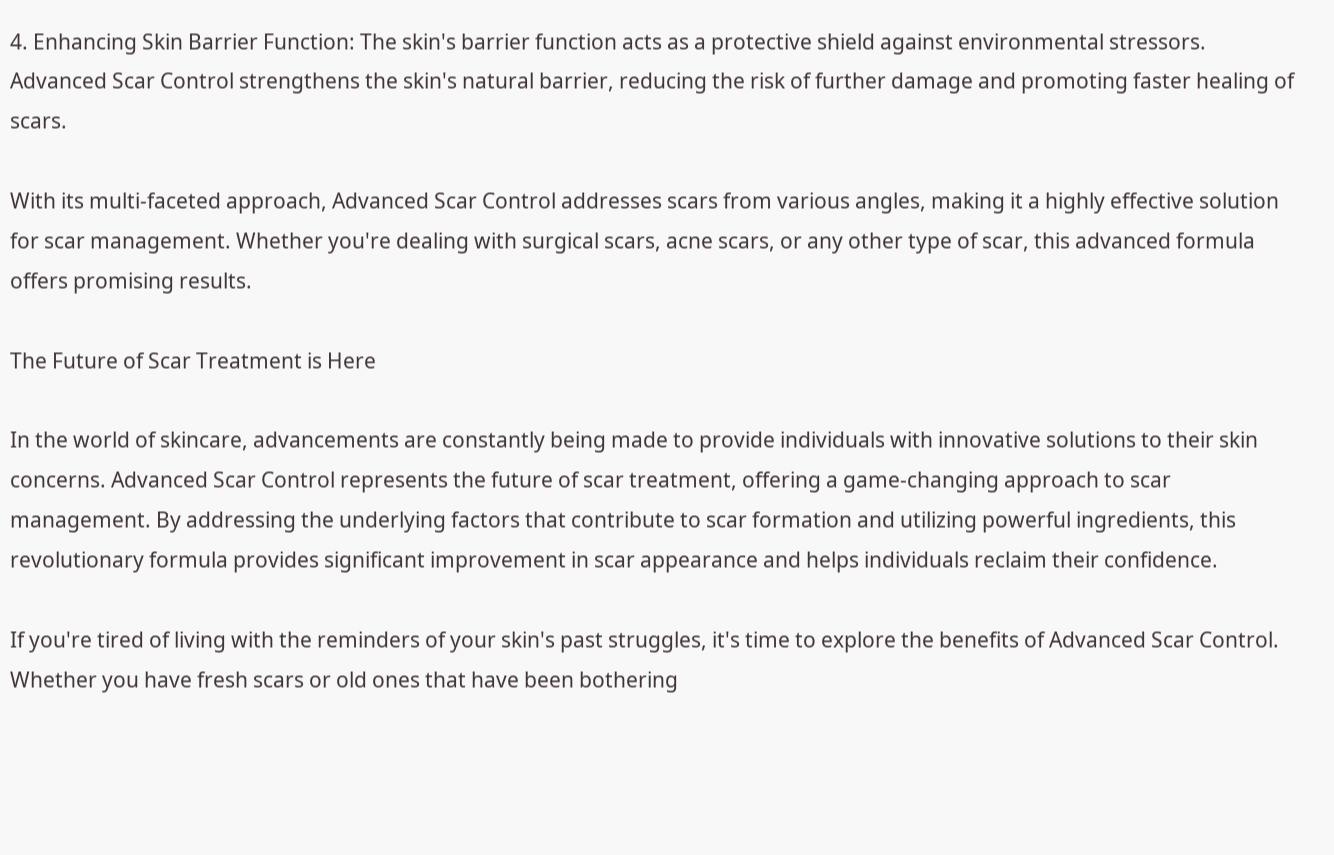4. Enhancing Skin Barrier Function: The skin's barrier function acts as a protective shield against environmental stressors. Advanced Scar Control strengthens the skin's natural barrier, reducing the risk of further damage and promoting faster healing of scars.

With its multi-faceted approach, Advanced Scar Control addresses scars from various angles, making it a highly effective solution for scar management. Whether you're dealing with surgical scars, acne scars, or any other type of scar, this advanced formula offers promising results.

The Future of Scar Treatment is Here

In the world of skincare, advancements are constantly being made to provide individuals with innovative solutions to their skin concerns. Advanced Scar Control represents the future of scar treatment, offering a game-changing approach to scar management. By addressing the underlying factors that contribute to scar formation and utilizing powerful ingredients, this revolutionary formula provides significant improvement in scar appearance and helps individuals reclaim their confidence.

If you're tired of living with the reminders of your skin's past struggles, it's time to explore the benefits of Advanced Scar Control. Whether you have fresh scars or old ones that have been bothering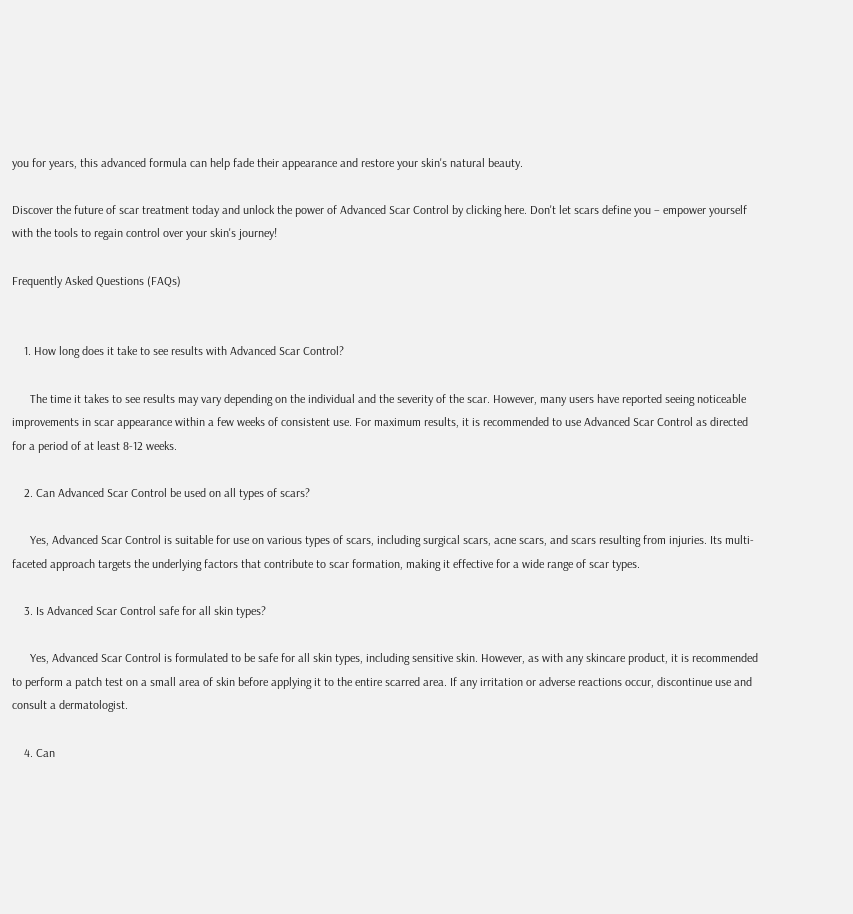you for years, this advanced formula can help fade their appearance and restore your skin's natural beauty.

Discover the future of scar treatment today and unlock the power of Advanced Scar Control by clicking here. Don't let scars define you – empower yourself with the tools to regain control over your skin's journey!

Frequently Asked Questions (FAQs)


    1. How long does it take to see results with Advanced Scar Control?

      The time it takes to see results may vary depending on the individual and the severity of the scar. However, many users have reported seeing noticeable improvements in scar appearance within a few weeks of consistent use. For maximum results, it is recommended to use Advanced Scar Control as directed for a period of at least 8-12 weeks.

    2. Can Advanced Scar Control be used on all types of scars?

      Yes, Advanced Scar Control is suitable for use on various types of scars, including surgical scars, acne scars, and scars resulting from injuries. Its multi-faceted approach targets the underlying factors that contribute to scar formation, making it effective for a wide range of scar types.

    3. Is Advanced Scar Control safe for all skin types?

      Yes, Advanced Scar Control is formulated to be safe for all skin types, including sensitive skin. However, as with any skincare product, it is recommended to perform a patch test on a small area of skin before applying it to the entire scarred area. If any irritation or adverse reactions occur, discontinue use and consult a dermatologist.

    4. Can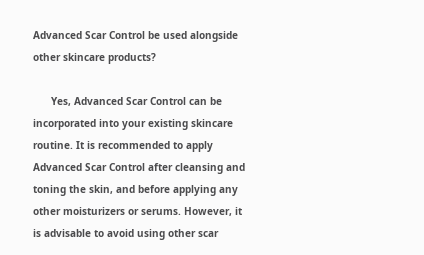Advanced Scar Control be used alongside other skincare products?

      Yes, Advanced Scar Control can be incorporated into your existing skincare routine. It is recommended to apply Advanced Scar Control after cleansing and toning the skin, and before applying any other moisturizers or serums. However, it is advisable to avoid using other scar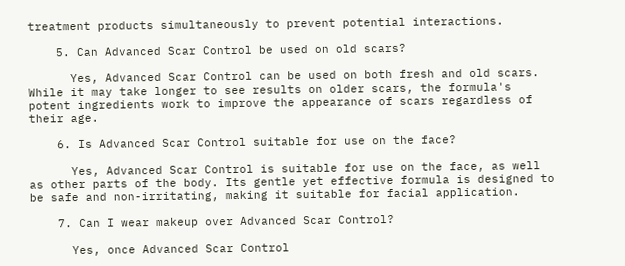treatment products simultaneously to prevent potential interactions.

    5. Can Advanced Scar Control be used on old scars?

      Yes, Advanced Scar Control can be used on both fresh and old scars. While it may take longer to see results on older scars, the formula's potent ingredients work to improve the appearance of scars regardless of their age.

    6. Is Advanced Scar Control suitable for use on the face?

      Yes, Advanced Scar Control is suitable for use on the face, as well as other parts of the body. Its gentle yet effective formula is designed to be safe and non-irritating, making it suitable for facial application.

    7. Can I wear makeup over Advanced Scar Control?

      Yes, once Advanced Scar Control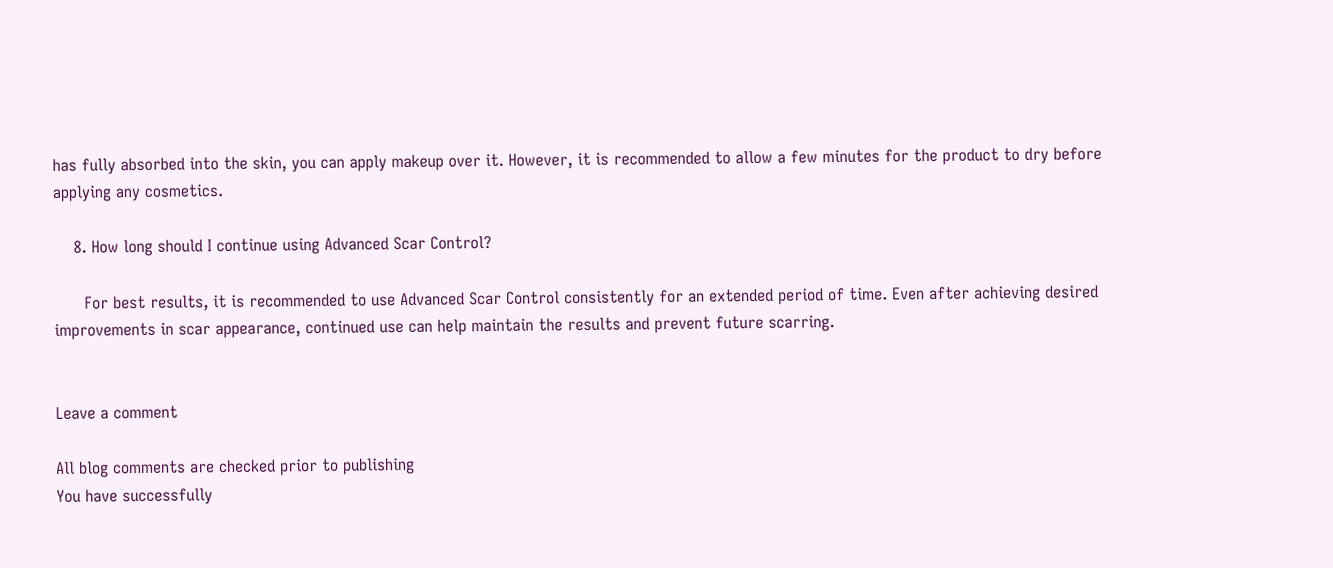has fully absorbed into the skin, you can apply makeup over it. However, it is recommended to allow a few minutes for the product to dry before applying any cosmetics.

    8. How long should I continue using Advanced Scar Control?

      For best results, it is recommended to use Advanced Scar Control consistently for an extended period of time. Even after achieving desired improvements in scar appearance, continued use can help maintain the results and prevent future scarring.


Leave a comment

All blog comments are checked prior to publishing
You have successfully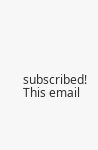subscribed!
This email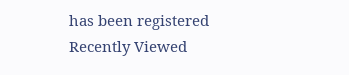has been registered
Recently Viewed